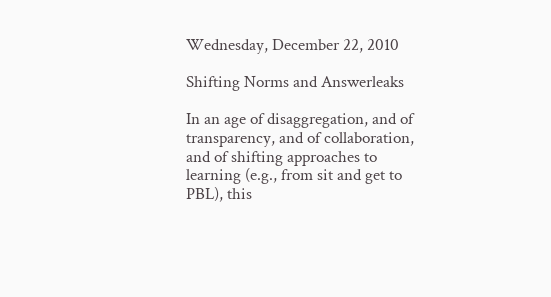Wednesday, December 22, 2010

Shifting Norms and Answerleaks

In an age of disaggregation, and of transparency, and of collaboration, and of shifting approaches to learning (e.g., from sit and get to PBL), this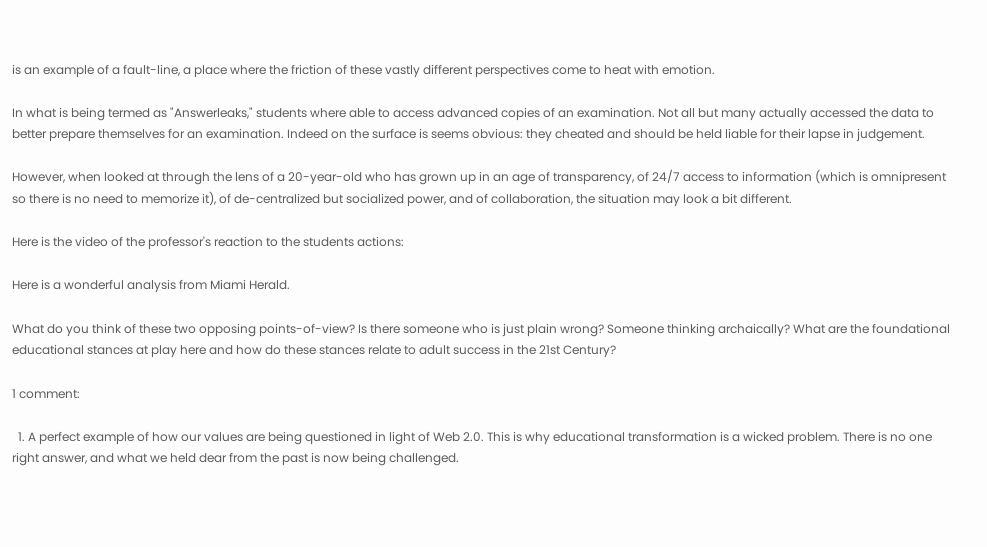is an example of a fault-line, a place where the friction of these vastly different perspectives come to heat with emotion.

In what is being termed as "Answerleaks," students where able to access advanced copies of an examination. Not all but many actually accessed the data to better prepare themselves for an examination. Indeed on the surface is seems obvious: they cheated and should be held liable for their lapse in judgement.

However, when looked at through the lens of a 20-year-old who has grown up in an age of transparency, of 24/7 access to information (which is omnipresent so there is no need to memorize it), of de-centralized but socialized power, and of collaboration, the situation may look a bit different.

Here is the video of the professor's reaction to the students actions:

Here is a wonderful analysis from Miami Herald.

What do you think of these two opposing points-of-view? Is there someone who is just plain wrong? Someone thinking archaically? What are the foundational educational stances at play here and how do these stances relate to adult success in the 21st Century?

1 comment:

  1. A perfect example of how our values are being questioned in light of Web 2.0. This is why educational transformation is a wicked problem. There is no one right answer, and what we held dear from the past is now being challenged.